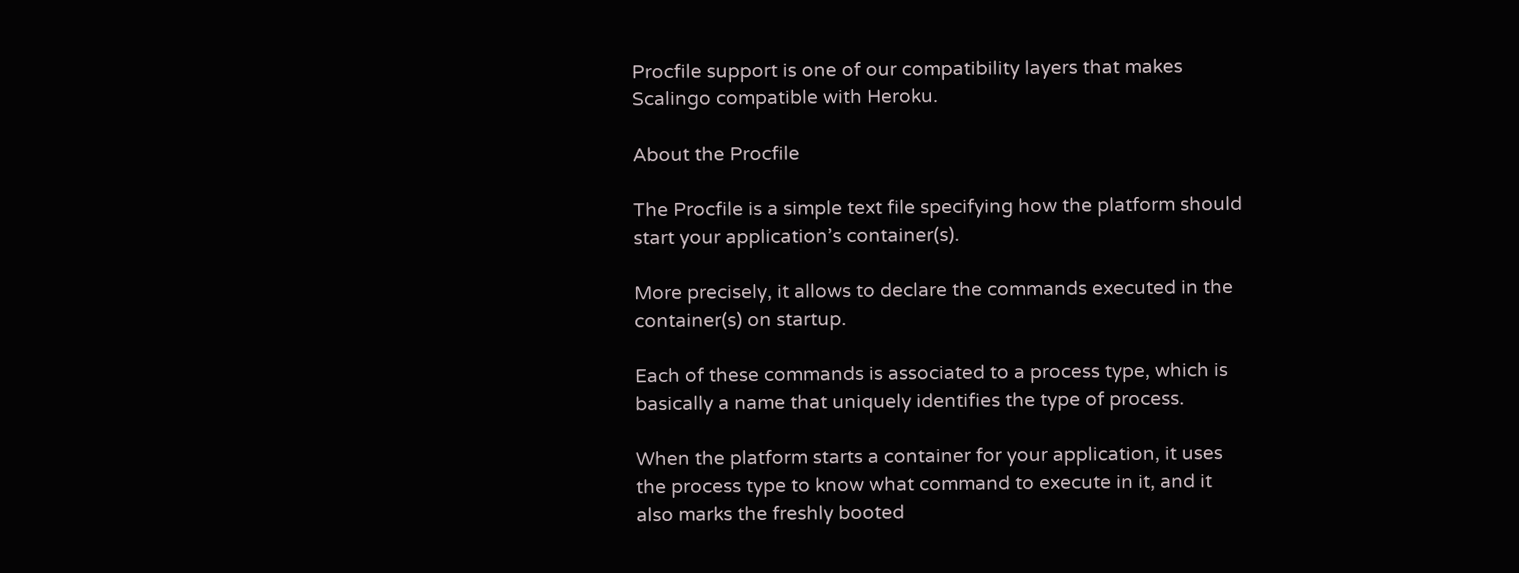Procfile support is one of our compatibility layers that makes Scalingo compatible with Heroku.

About the Procfile

The Procfile is a simple text file specifying how the platform should start your application’s container(s).

More precisely, it allows to declare the commands executed in the container(s) on startup.

Each of these commands is associated to a process type, which is basically a name that uniquely identifies the type of process.

When the platform starts a container for your application, it uses the process type to know what command to execute in it, and it also marks the freshly booted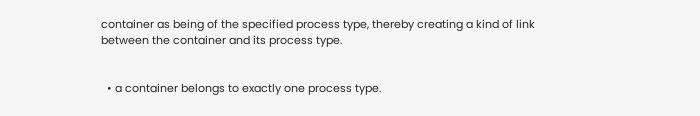container as being of the specified process type, thereby creating a kind of link between the container and its process type.


  • a container belongs to exactly one process type.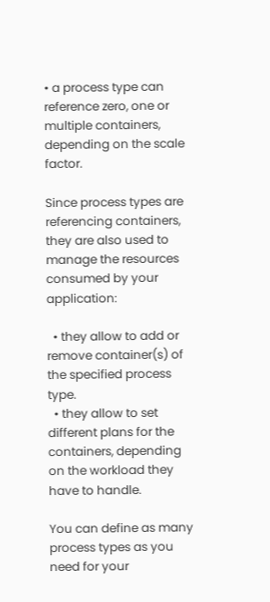• a process type can reference zero, one or multiple containers, depending on the scale factor.

Since process types are referencing containers, they are also used to manage the resources consumed by your application:

  • they allow to add or remove container(s) of the specified process type.
  • they allow to set different plans for the containers, depending on the workload they have to handle.

You can define as many process types as you need for your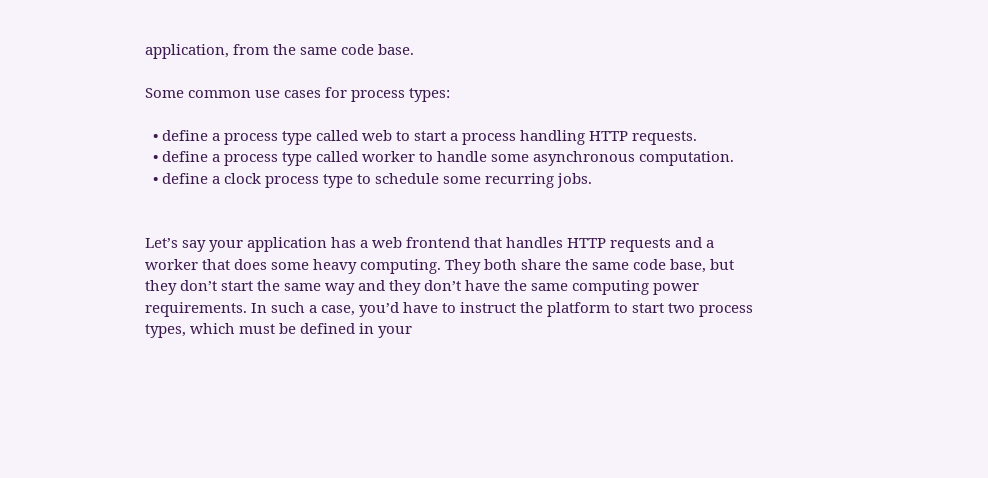application, from the same code base.

Some common use cases for process types:

  • define a process type called web to start a process handling HTTP requests.
  • define a process type called worker to handle some asynchronous computation.
  • define a clock process type to schedule some recurring jobs.


Let’s say your application has a web frontend that handles HTTP requests and a worker that does some heavy computing. They both share the same code base, but they don’t start the same way and they don’t have the same computing power requirements. In such a case, you’d have to instruct the platform to start two process types, which must be defined in your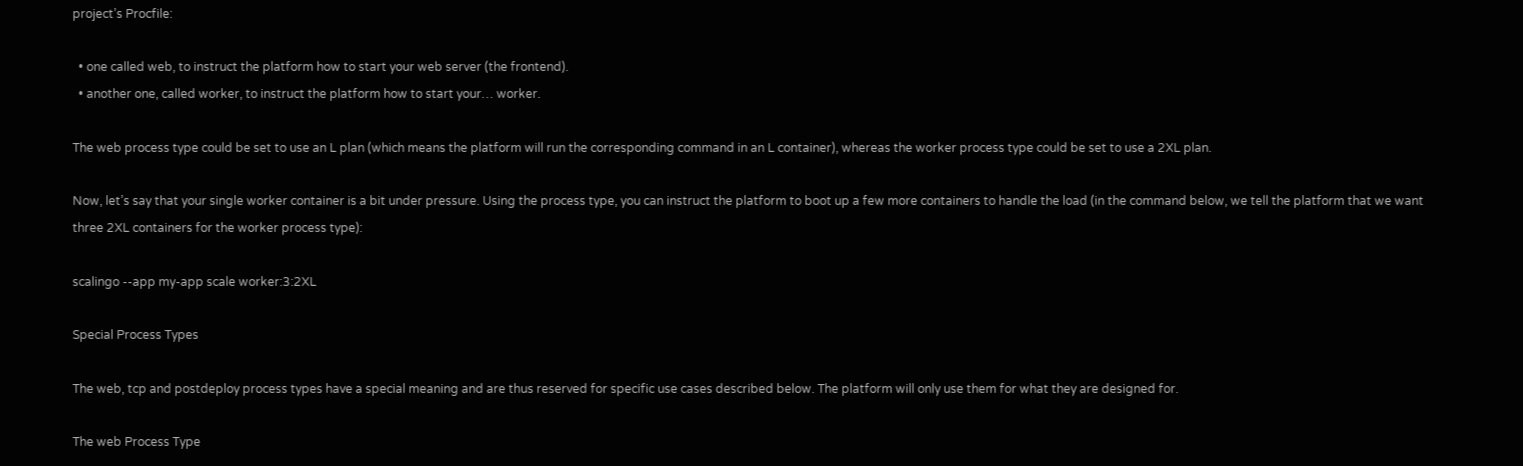project’s Procfile:

  • one called web, to instruct the platform how to start your web server (the frontend).
  • another one, called worker, to instruct the platform how to start your… worker.

The web process type could be set to use an L plan (which means the platform will run the corresponding command in an L container), whereas the worker process type could be set to use a 2XL plan.

Now, let’s say that your single worker container is a bit under pressure. Using the process type, you can instruct the platform to boot up a few more containers to handle the load (in the command below, we tell the platform that we want three 2XL containers for the worker process type):

scalingo --app my-app scale worker:3:2XL

Special Process Types

The web, tcp and postdeploy process types have a special meaning and are thus reserved for specific use cases described below. The platform will only use them for what they are designed for.

The web Process Type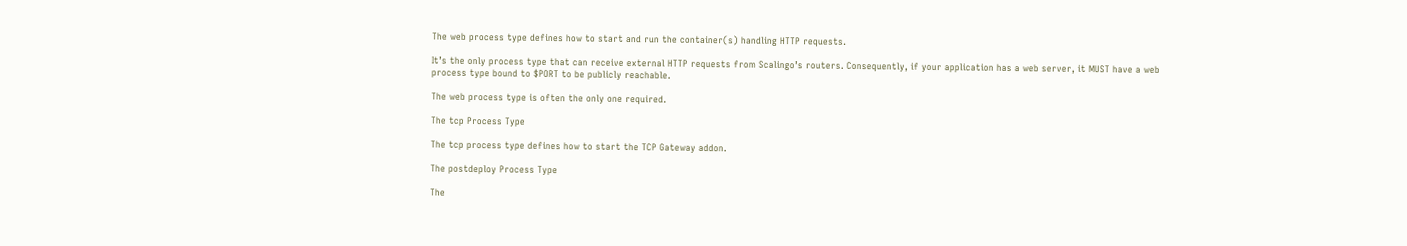The web process type defines how to start and run the container(s) handling HTTP requests.

It’s the only process type that can receive external HTTP requests from Scalingo’s routers. Consequently, if your application has a web server, it MUST have a web process type bound to $PORT to be publicly reachable.

The web process type is often the only one required.

The tcp Process Type

The tcp process type defines how to start the TCP Gateway addon.

The postdeploy Process Type

The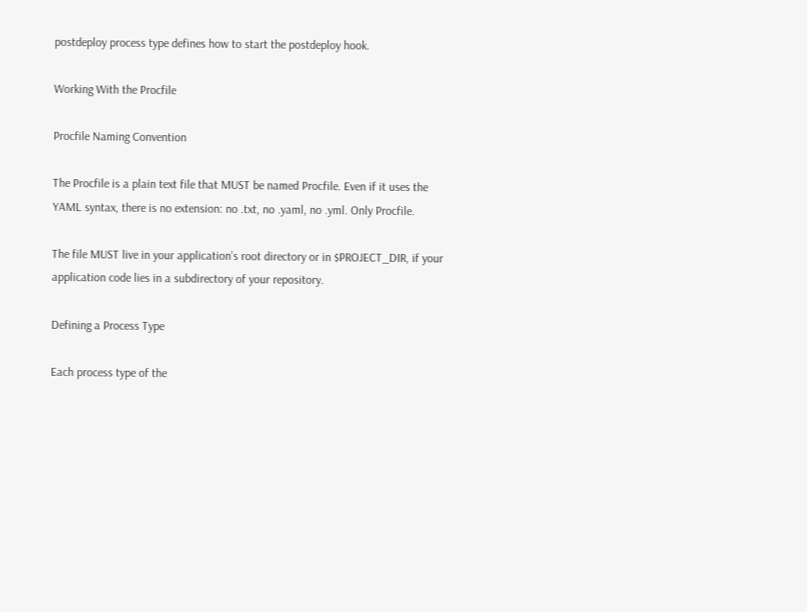postdeploy process type defines how to start the postdeploy hook.

Working With the Procfile

Procfile Naming Convention

The Procfile is a plain text file that MUST be named Procfile. Even if it uses the YAML syntax, there is no extension: no .txt, no .yaml, no .yml. Only Procfile.

The file MUST live in your application’s root directory or in $PROJECT_DIR, if your application code lies in a subdirectory of your repository.

Defining a Process Type

Each process type of the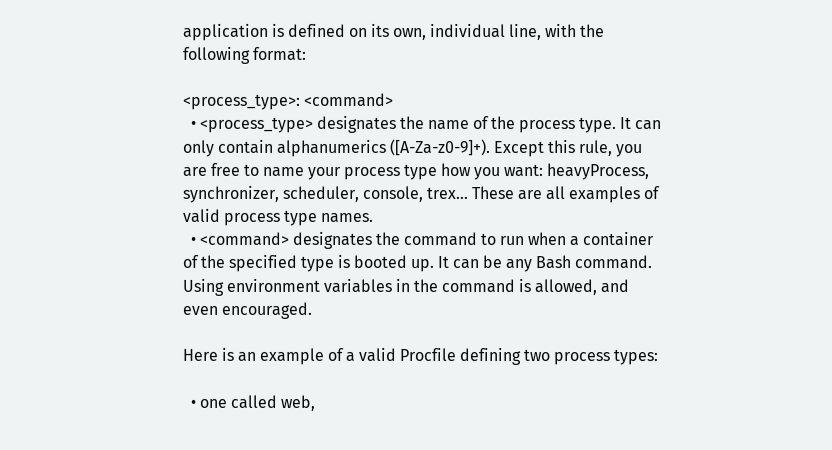application is defined on its own, individual line, with the following format:

<process_type>: <command>
  • <process_type> designates the name of the process type. It can only contain alphanumerics ([A-Za-z0-9]+). Except this rule, you are free to name your process type how you want: heavyProcess, synchronizer, scheduler, console, trex… These are all examples of valid process type names.
  • <command> designates the command to run when a container of the specified type is booted up. It can be any Bash command. Using environment variables in the command is allowed, and even encouraged.

Here is an example of a valid Procfile defining two process types:

  • one called web,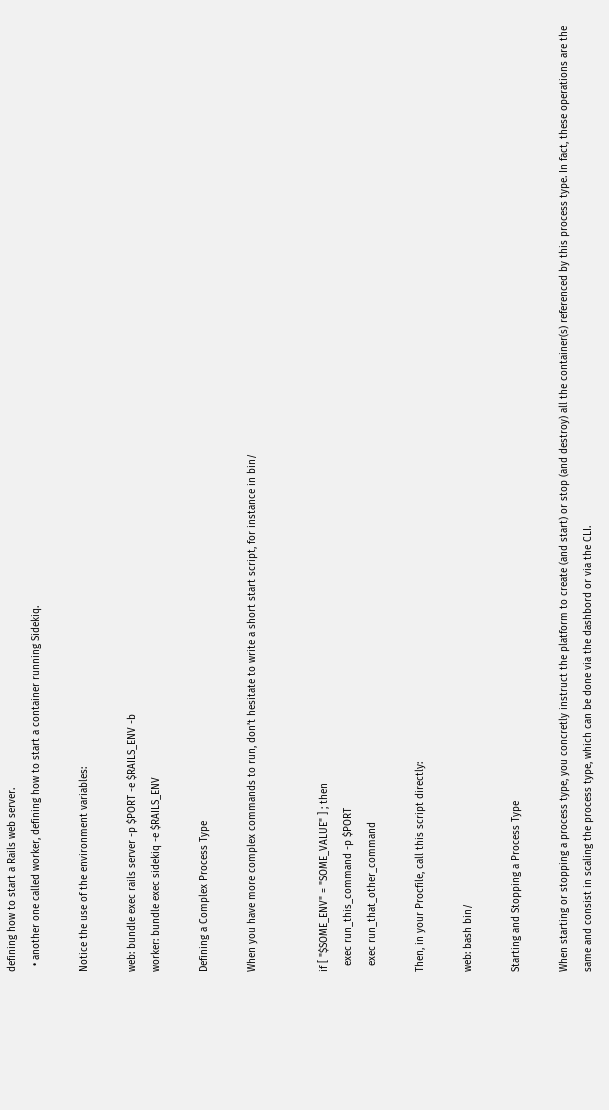defining how to start a Rails web server.
  • another one called worker, defining how to start a container running Sidekiq.

Notice the use of the environment variables:

web: bundle exec rails server -p $PORT -e $RAILS_ENV -b
worker: bundle exec sidekiq -e $RAILS_ENV

Defining a Complex Process Type

When you have more complex commands to run, don’t hesitate to write a short start script, for instance in bin/


if [ "$SOME_ENV" = "SOME_VALUE" ] ; then
  exec run_this_command -p $PORT
  exec run_that_other_command

Then, in your Procfile, call this script directly:

web: bash bin/

Starting and Stopping a Process Type

When starting or stopping a process type, you concretly instruct the platform to create (and start) or stop (and destroy) all the container(s) referenced by this process type. In fact, these operations are the same and consist in scaling the process type, which can be done via the dashbord or via the CLI.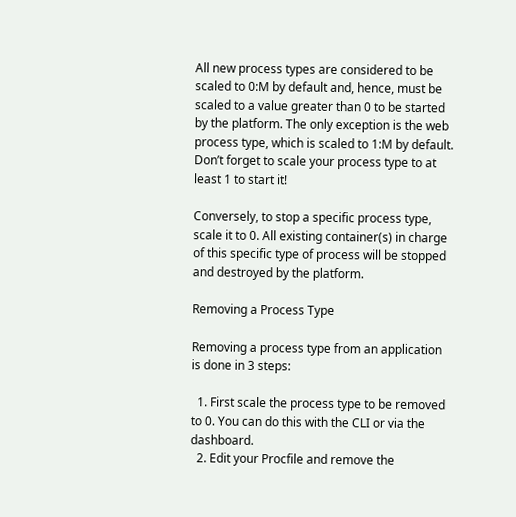All new process types are considered to be scaled to 0:M by default and, hence, must be scaled to a value greater than 0 to be started by the platform. The only exception is the web process type, which is scaled to 1:M by default. Don’t forget to scale your process type to at least 1 to start it!

Conversely, to stop a specific process type, scale it to 0. All existing container(s) in charge of this specific type of process will be stopped and destroyed by the platform.

Removing a Process Type

Removing a process type from an application is done in 3 steps:

  1. First scale the process type to be removed to 0. You can do this with the CLI or via the dashboard.
  2. Edit your Procfile and remove the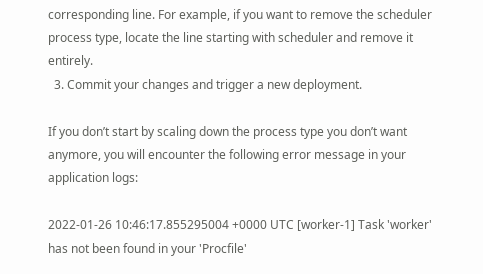corresponding line. For example, if you want to remove the scheduler process type, locate the line starting with scheduler and remove it entirely.
  3. Commit your changes and trigger a new deployment.

If you don’t start by scaling down the process type you don’t want anymore, you will encounter the following error message in your application logs:

2022-01-26 10:46:17.855295004 +0000 UTC [worker-1] Task 'worker' has not been found in your 'Procfile'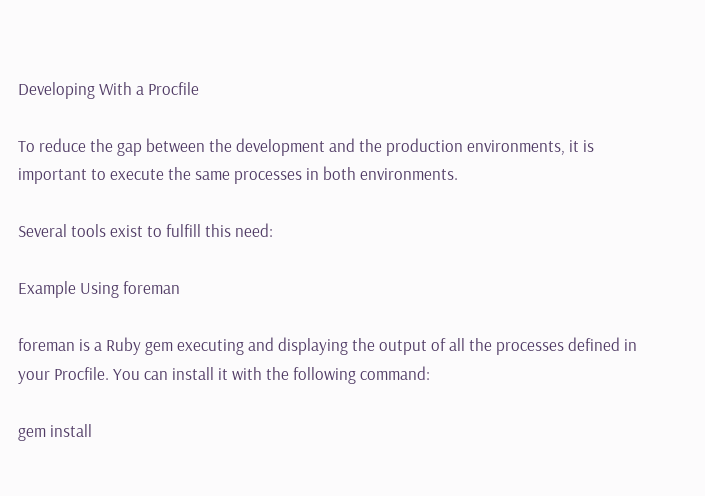Developing With a Procfile

To reduce the gap between the development and the production environments, it is important to execute the same processes in both environments.

Several tools exist to fulfill this need:

Example Using foreman

foreman is a Ruby gem executing and displaying the output of all the processes defined in your Procfile. You can install it with the following command:

gem install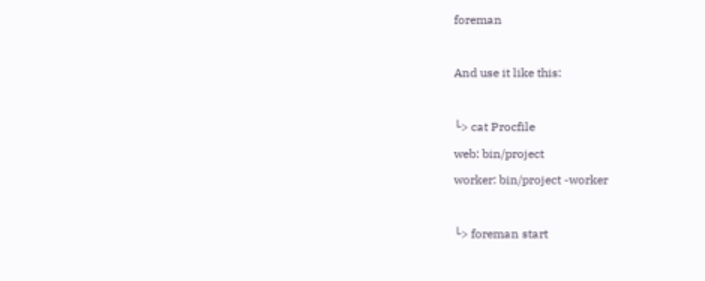foreman

And use it like this:

└> cat Procfile
web: bin/project
worker: bin/project -worker

└> foreman start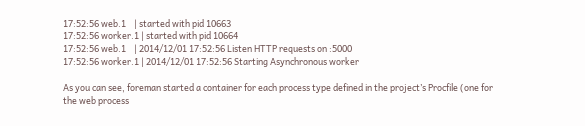17:52:56 web.1    | started with pid 10663
17:52:56 worker.1 | started with pid 10664
17:52:56 web.1    | 2014/12/01 17:52:56 Listen HTTP requests on :5000
17:52:56 worker.1 | 2014/12/01 17:52:56 Starting Asynchronous worker

As you can see, foreman started a container for each process type defined in the project’s Procfile (one for the web process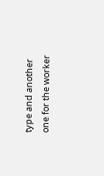type and another one for the worker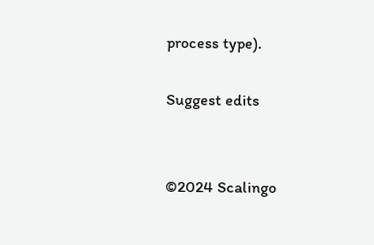process type).

Suggest edits


©2024 Scalingo